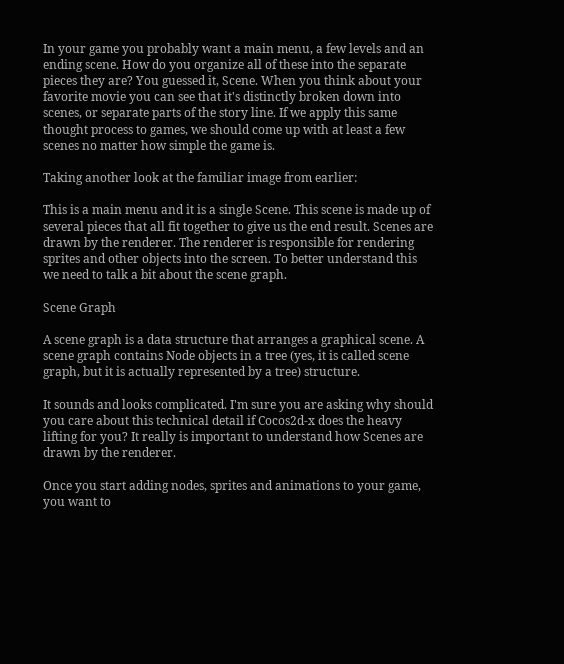In your game you probably want a main menu, a few levels and an ending scene. How do you organize all of these into the separate pieces they are? You guessed it, Scene. When you think about your favorite movie you can see that it's distinctly broken down into scenes, or separate parts of the story line. If we apply this same thought process to games, we should come up with at least a few scenes no matter how simple the game is.

Taking another look at the familiar image from earlier:

This is a main menu and it is a single Scene. This scene is made up of several pieces that all fit together to give us the end result. Scenes are drawn by the renderer. The renderer is responsible for rendering sprites and other objects into the screen. To better understand this we need to talk a bit about the scene graph.

Scene Graph

A scene graph is a data structure that arranges a graphical scene. A scene graph contains Node objects in a tree (yes, it is called scene graph, but it is actually represented by a tree) structure.

It sounds and looks complicated. I'm sure you are asking why should you care about this technical detail if Cocos2d-x does the heavy lifting for you? It really is important to understand how Scenes are drawn by the renderer.

Once you start adding nodes, sprites and animations to your game, you want to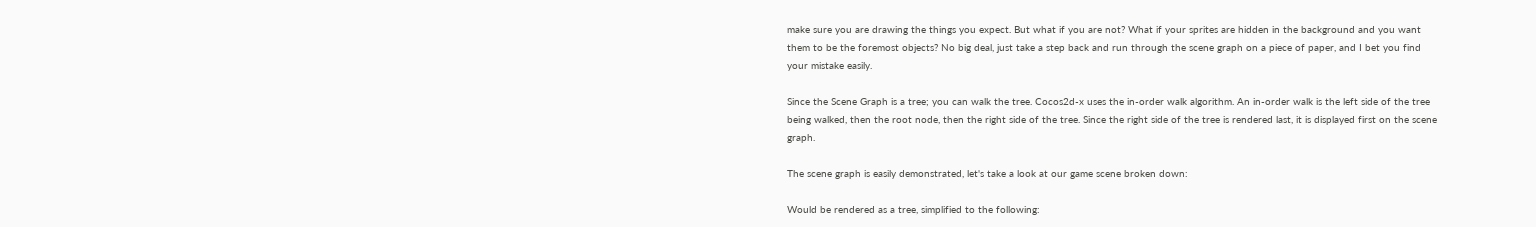make sure you are drawing the things you expect. But what if you are not? What if your sprites are hidden in the background and you want them to be the foremost objects? No big deal, just take a step back and run through the scene graph on a piece of paper, and I bet you find your mistake easily.

Since the Scene Graph is a tree; you can walk the tree. Cocos2d-x uses the in-order walk algorithm. An in-order walk is the left side of the tree being walked, then the root node, then the right side of the tree. Since the right side of the tree is rendered last, it is displayed first on the scene graph.

The scene graph is easily demonstrated, let's take a look at our game scene broken down:

Would be rendered as a tree, simplified to the following: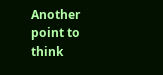Another point to think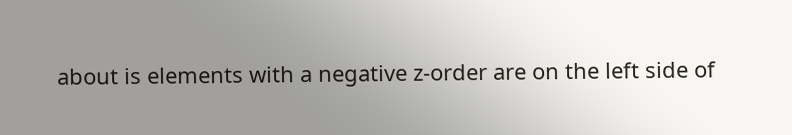about is elements with a negative z-order are on the left side of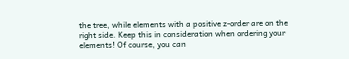the tree, while elements with a positive z-order are on the right side. Keep this in consideration when ordering your elements! Of course, you can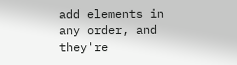add elements in any order, and they're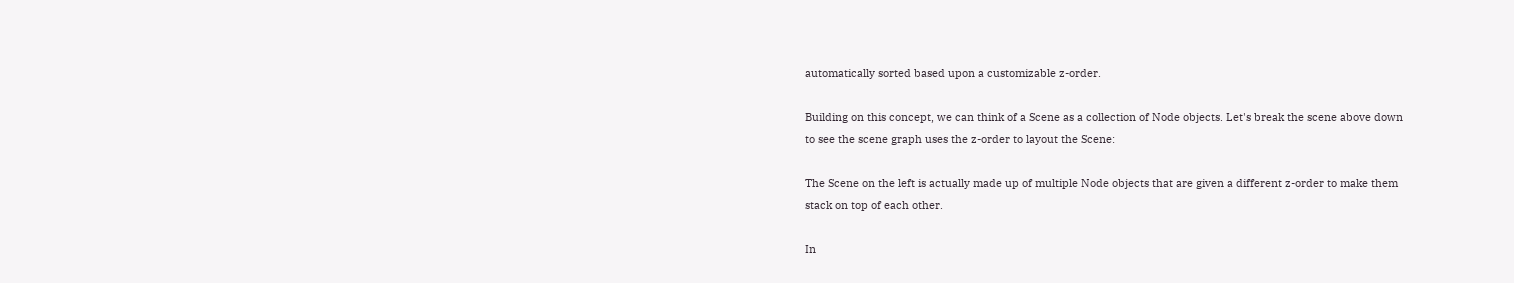automatically sorted based upon a customizable z-order.

Building on this concept, we can think of a Scene as a collection of Node objects. Let's break the scene above down to see the scene graph uses the z-order to layout the Scene:

The Scene on the left is actually made up of multiple Node objects that are given a different z-order to make them stack on top of each other.

In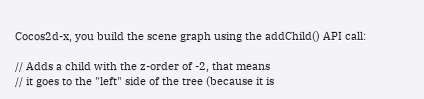Cocos2d-x, you build the scene graph using the addChild() API call:

// Adds a child with the z-order of -2, that means
// it goes to the "left" side of the tree (because it is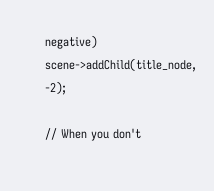negative)
scene->addChild(title_node, -2);

// When you don't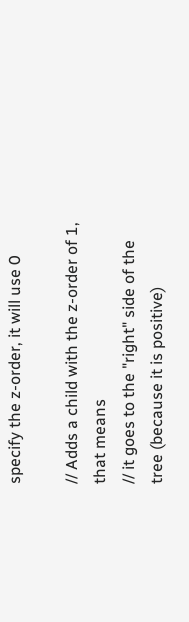specify the z-order, it will use 0

// Adds a child with the z-order of 1, that means
// it goes to the "right" side of the tree (because it is positive)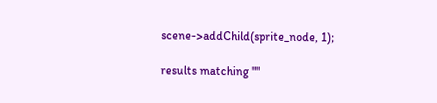scene->addChild(sprite_node, 1);

results matching ""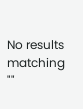No results matching ""